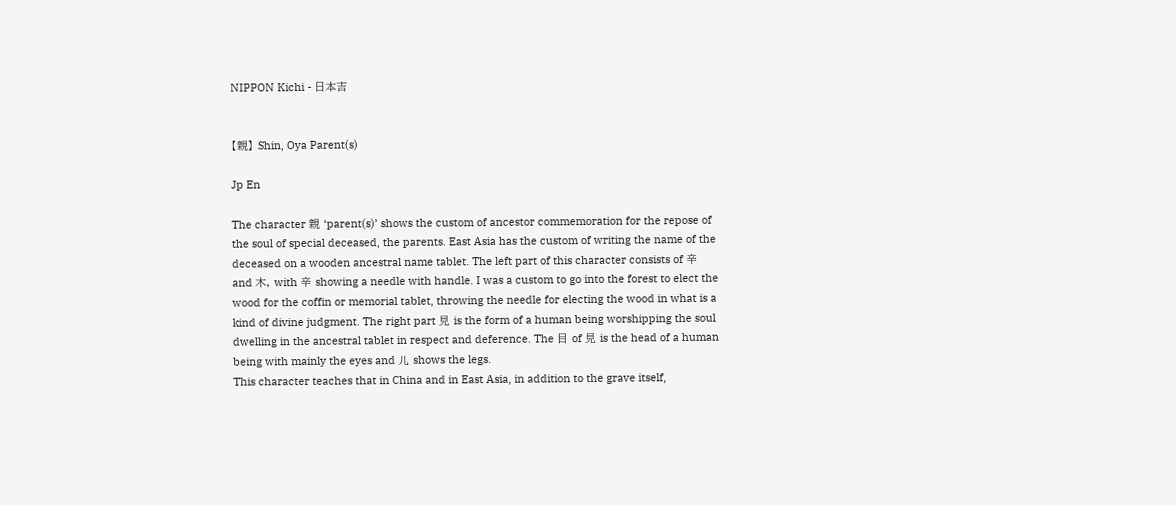NIPPON Kichi - 日本吉


【親】 Shin, Oya Parent(s)

Jp En

The character 親 ‘parent(s)’ shows the custom of ancestor commemoration for the repose of the soul of special deceased, the parents. East Asia has the custom of writing the name of the deceased on a wooden ancestral name tablet. The left part of this character consists of 辛 and 木, with 辛 showing a needle with handle. I was a custom to go into the forest to elect the wood for the coffin or memorial tablet, throwing the needle for electing the wood in what is a kind of divine judgment. The right part 見 is the form of a human being worshipping the soul dwelling in the ancestral tablet in respect and deference. The 目 of 見 is the head of a human being with mainly the eyes and 儿 shows the legs.
This character teaches that in China and in East Asia, in addition to the grave itself,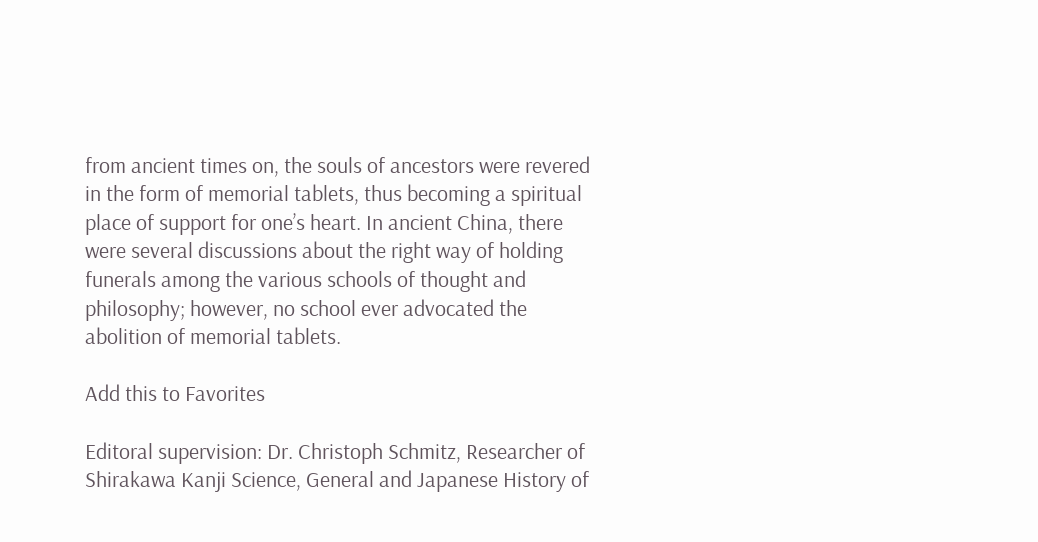from ancient times on, the souls of ancestors were revered in the form of memorial tablets, thus becoming a spiritual place of support for one’s heart. In ancient China, there were several discussions about the right way of holding funerals among the various schools of thought and philosophy; however, no school ever advocated the abolition of memorial tablets.

Add this to Favorites

Editoral supervision: Dr. Christoph Schmitz, Researcher of Shirakawa Kanji Science, General and Japanese History of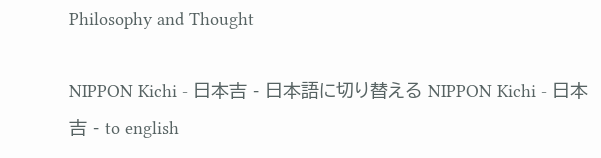Philosophy and Thought

NIPPON Kichi - 日本吉 - 日本語に切り替える NIPPON Kichi - 日本吉 - to english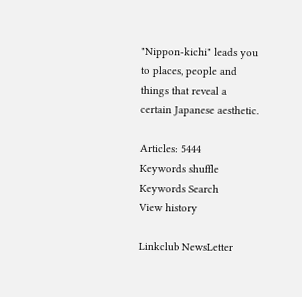"Nippon-kichi" leads you to places, people and things that reveal a certain Japanese aesthetic.

Articles: 5444
Keywords shuffle
Keywords Search
View history

Linkclub NewsLetter